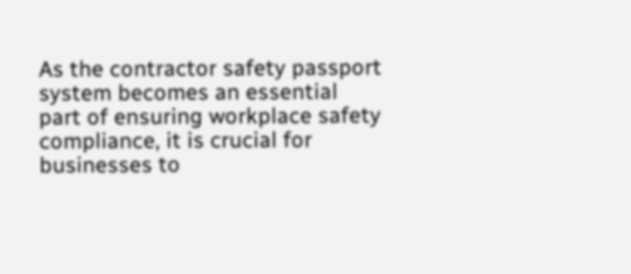As the contractor safety passport system becomes an essential part of ensuring workplace safety compliance, it is crucial for businesses to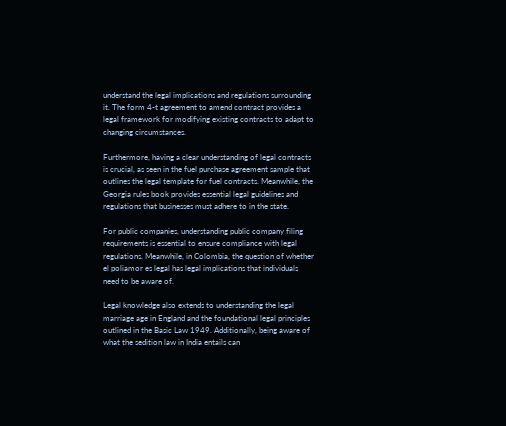understand the legal implications and regulations surrounding it. The form 4-t agreement to amend contract provides a legal framework for modifying existing contracts to adapt to changing circumstances.

Furthermore, having a clear understanding of legal contracts is crucial, as seen in the fuel purchase agreement sample that outlines the legal template for fuel contracts. Meanwhile, the Georgia rules book provides essential legal guidelines and regulations that businesses must adhere to in the state.

For public companies, understanding public company filing requirements is essential to ensure compliance with legal regulations. Meanwhile, in Colombia, the question of whether el poliamor es legal has legal implications that individuals need to be aware of.

Legal knowledge also extends to understanding the legal marriage age in England and the foundational legal principles outlined in the Basic Law 1949. Additionally, being aware of what the sedition law in India entails can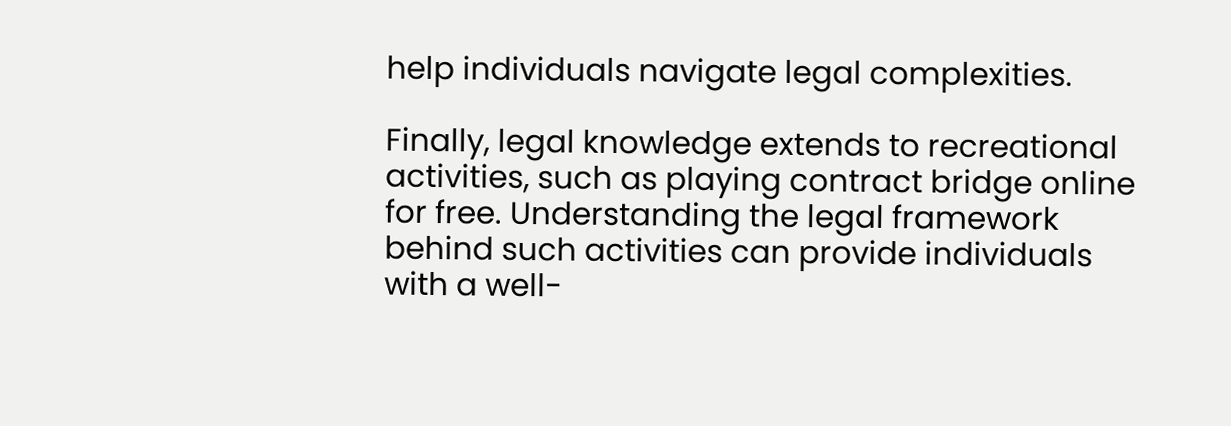help individuals navigate legal complexities.

Finally, legal knowledge extends to recreational activities, such as playing contract bridge online for free. Understanding the legal framework behind such activities can provide individuals with a well-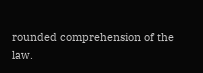rounded comprehension of the law.